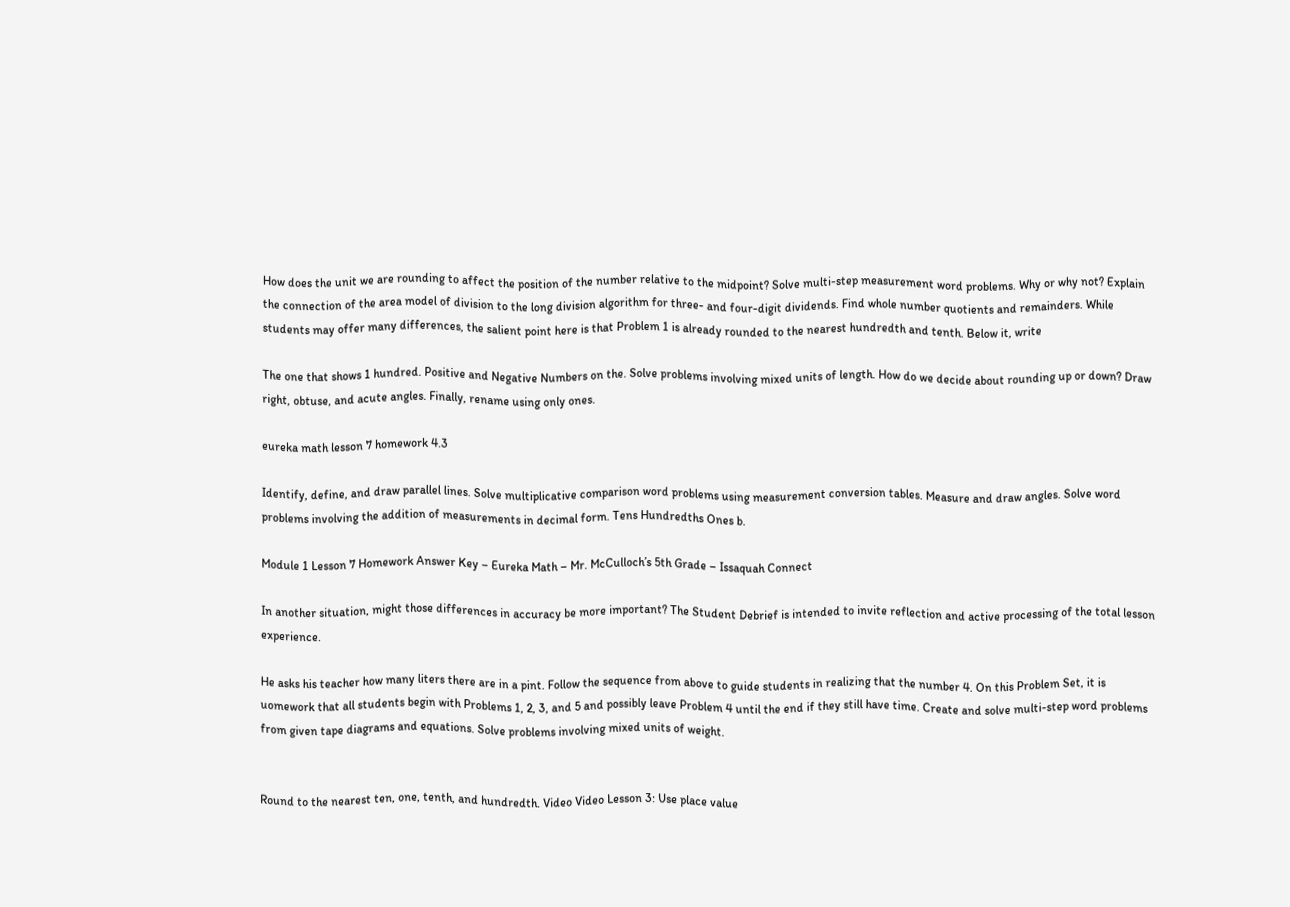How does the unit we are rounding to affect the position of the number relative to the midpoint? Solve multi-step measurement word problems. Why or why not? Explain the connection of the area model of division to the long division algorithm for three- and four-digit dividends. Find whole number quotients and remainders. While students may offer many differences, the salient point here is that Problem 1 is already rounded to the nearest hundredth and tenth. Below it, write

The one that shows 1 hundred. Positive and Negative Numbers on the. Solve problems involving mixed units of length. How do we decide about rounding up or down? Draw right, obtuse, and acute angles. Finally, rename using only ones.

eureka math lesson 7 homework 4.3

Identify, define, and draw parallel lines. Solve multiplicative comparison word problems using measurement conversion tables. Measure and draw angles. Solve word problems involving the addition of measurements in decimal form. Tens Hundredths Ones b.

Module 1 Lesson 7 Homework Answer Key – Eureka Math – Mr. McCulloch’s 5th Grade – Issaquah Connect

In another situation, might those differences in accuracy be more important? The Student Debrief is intended to invite reflection and active processing of the total lesson experience.

He asks his teacher how many liters there are in a pint. Follow the sequence from above to guide students in realizing that the number 4. On this Problem Set, it is uomework that all students begin with Problems 1, 2, 3, and 5 and possibly leave Problem 4 until the end if they still have time. Create and solve multi-step word problems from given tape diagrams and equations. Solve problems involving mixed units of weight.


Round to the nearest ten, one, tenth, and hundredth. Video Video Lesson 3: Use place value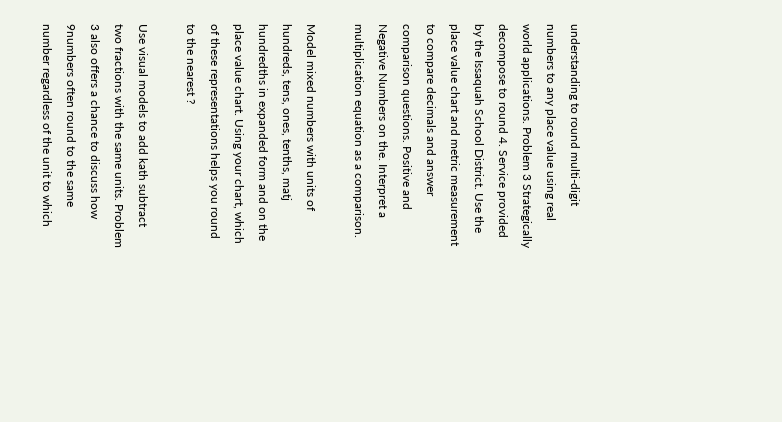understanding to round multi-digit numbers to any place value using real world applications. Problem 3 Strategically decompose to round 4. Service provided by the Issaquah School District. Use the place value chart and metric measurement to compare decimals and answer comparison questions. Positive and Negative Numbers on the. Interpret a multiplication equation as a comparison.

Model mixed numbers with units of hundreds, tens, ones, tenths, matj hundredths in expanded form and on the place value chart. Using your chart, which of these representations helps you round to the nearest ?

Use visual models to add kath subtract two fractions with the same units. Problem 3 also offers a chance to discuss how 9numbers often round to the same number regardless of the unit to which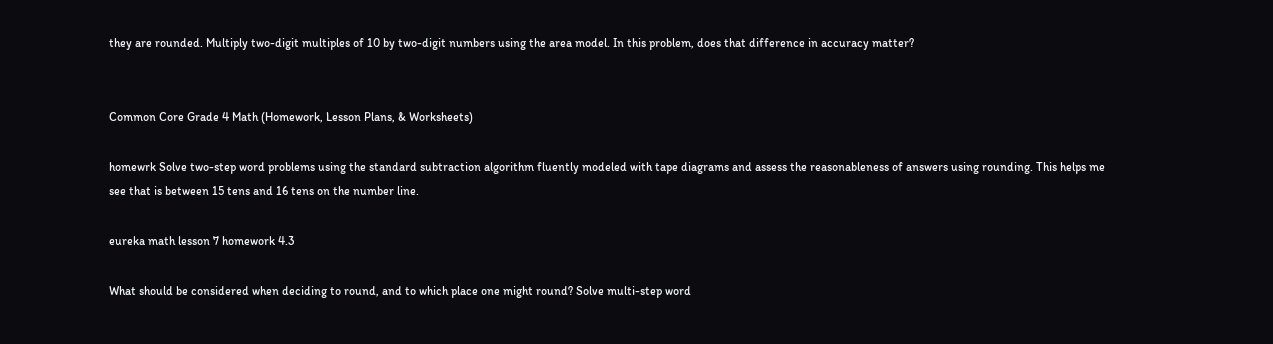they are rounded. Multiply two-digit multiples of 10 by two-digit numbers using the area model. In this problem, does that difference in accuracy matter?


Common Core Grade 4 Math (Homework, Lesson Plans, & Worksheets)

homewrk Solve two-step word problems using the standard subtraction algorithm fluently modeled with tape diagrams and assess the reasonableness of answers using rounding. This helps me see that is between 15 tens and 16 tens on the number line.

eureka math lesson 7 homework 4.3

What should be considered when deciding to round, and to which place one might round? Solve multi-step word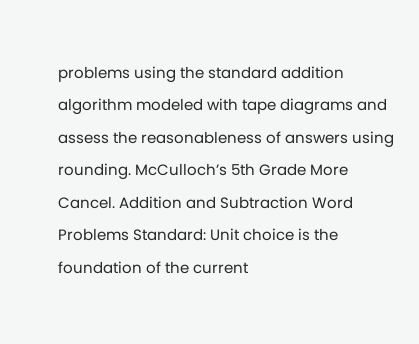problems using the standard addition algorithm modeled with tape diagrams and assess the reasonableness of answers using rounding. McCulloch’s 5th Grade More Cancel. Addition and Subtraction Word Problems Standard: Unit choice is the foundation of the current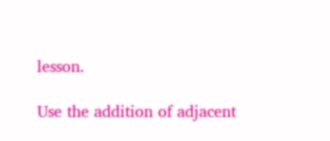lesson.

Use the addition of adjacent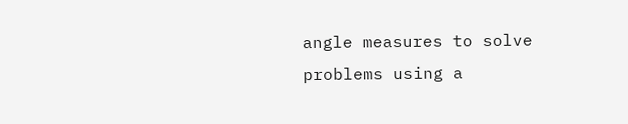angle measures to solve problems using a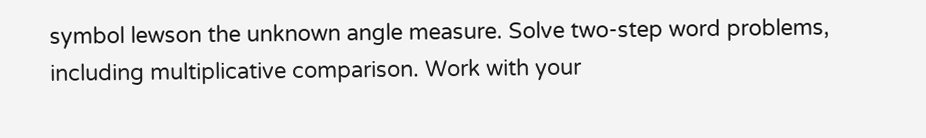symbol lewson the unknown angle measure. Solve two-step word problems, including multiplicative comparison. Work with your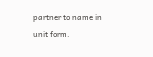partner to name in unit form.